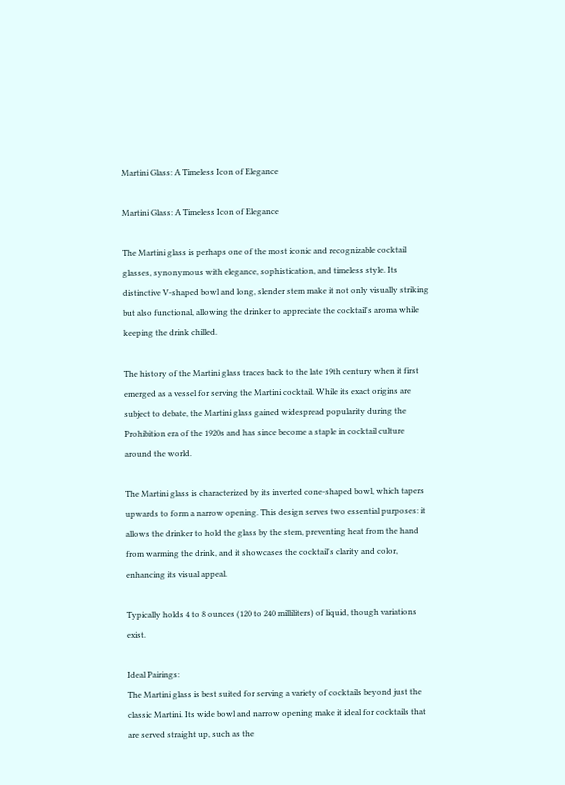Martini Glass: A Timeless Icon of Elegance

Martini Glass: A Timeless Icon of Elegance

The Martini glass is perhaps one of the most iconic and recognizable cocktail glasses, synonymous with elegance, sophistication, and timeless style. Its distinctive V-shaped bowl and long, slender stem make it not only visually striking but also functional, allowing the drinker to appreciate the cocktail's aroma while keeping the drink chilled.

The history of the Martini glass traces back to the late 19th century when it first emerged as a vessel for serving the Martini cocktail. While its exact origins are subject to debate, the Martini glass gained widespread popularity during the Prohibition era of the 1920s and has since become a staple in cocktail culture around the world.

The Martini glass is characterized by its inverted cone-shaped bowl, which tapers upwards to form a narrow opening. This design serves two essential purposes: it allows the drinker to hold the glass by the stem, preventing heat from the hand from warming the drink, and it showcases the cocktail's clarity and color, enhancing its visual appeal.

Typically holds 4 to 8 ounces (120 to 240 milliliters) of liquid, though variations exist.

Ideal Pairings:
The Martini glass is best suited for serving a variety of cocktails beyond just the classic Martini. Its wide bowl and narrow opening make it ideal for cocktails that are served straight up, such as the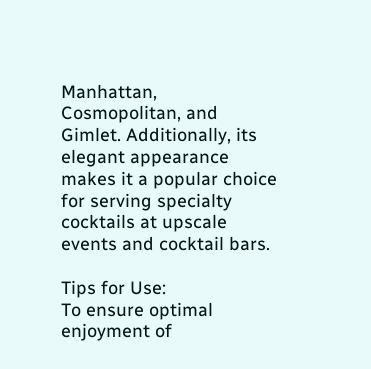Manhattan, Cosmopolitan, and Gimlet. Additionally, its elegant appearance makes it a popular choice for serving specialty cocktails at upscale events and cocktail bars.

Tips for Use:
To ensure optimal enjoyment of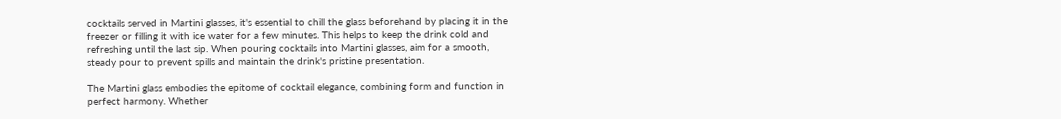cocktails served in Martini glasses, it's essential to chill the glass beforehand by placing it in the freezer or filling it with ice water for a few minutes. This helps to keep the drink cold and refreshing until the last sip. When pouring cocktails into Martini glasses, aim for a smooth, steady pour to prevent spills and maintain the drink's pristine presentation.

The Martini glass embodies the epitome of cocktail elegance, combining form and function in perfect harmony. Whether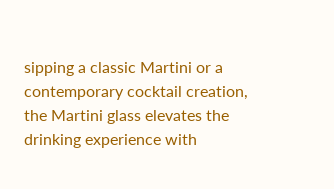sipping a classic Martini or a contemporary cocktail creation, the Martini glass elevates the drinking experience with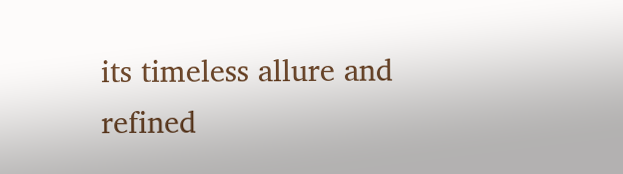its timeless allure and refined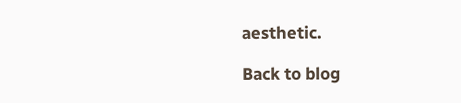aesthetic.

Back to blog